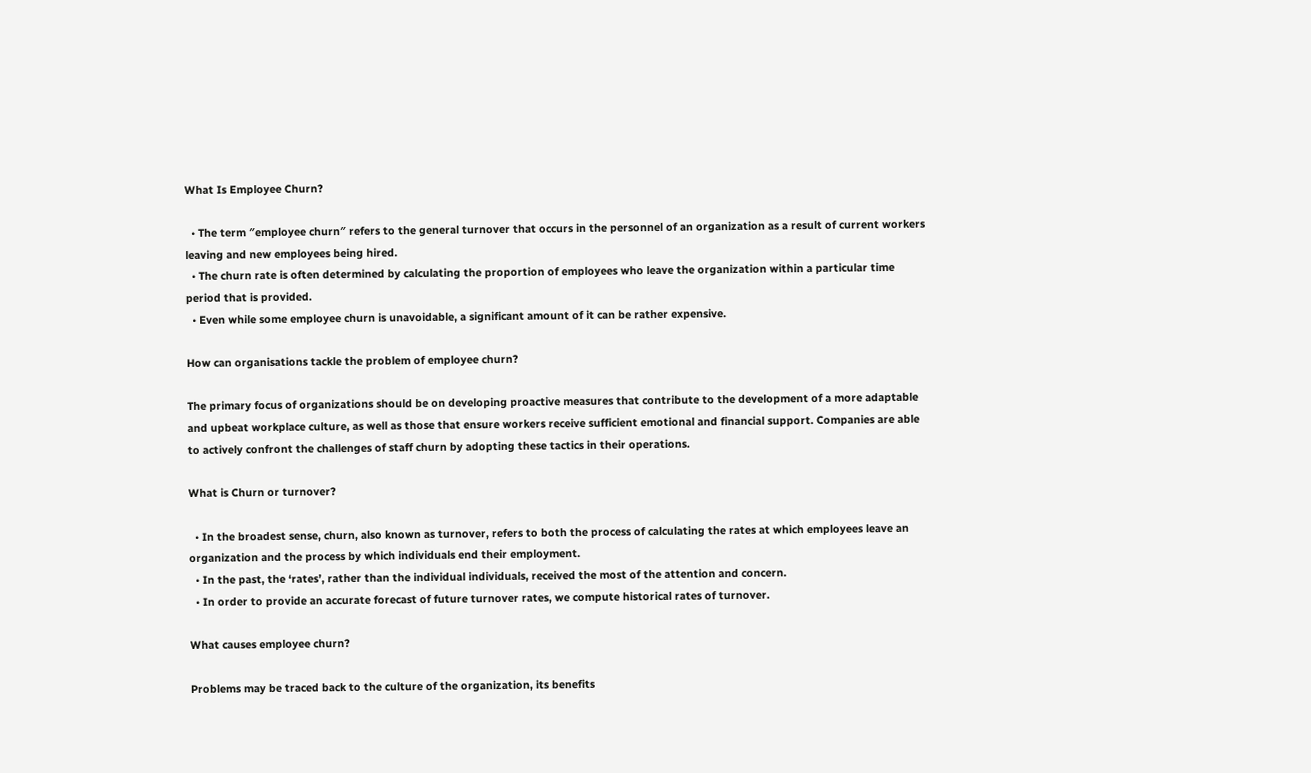What Is Employee Churn?

  • The term ″employee churn″ refers to the general turnover that occurs in the personnel of an organization as a result of current workers leaving and new employees being hired.
  • The churn rate is often determined by calculating the proportion of employees who leave the organization within a particular time period that is provided.
  • Even while some employee churn is unavoidable, a significant amount of it can be rather expensive.

How can organisations tackle the problem of employee churn?

The primary focus of organizations should be on developing proactive measures that contribute to the development of a more adaptable and upbeat workplace culture, as well as those that ensure workers receive sufficient emotional and financial support. Companies are able to actively confront the challenges of staff churn by adopting these tactics in their operations.

What is Churn or turnover?

  • In the broadest sense, churn, also known as turnover, refers to both the process of calculating the rates at which employees leave an organization and the process by which individuals end their employment.
  • In the past, the ‘rates’, rather than the individual individuals, received the most of the attention and concern.
  • In order to provide an accurate forecast of future turnover rates, we compute historical rates of turnover.

What causes employee churn?

Problems may be traced back to the culture of the organization, its benefits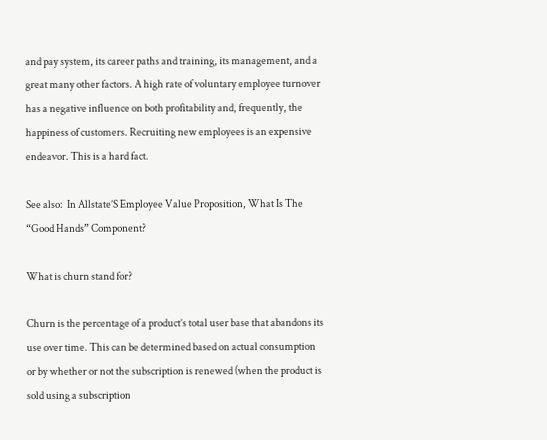and pay system, its career paths and training, its management, and a great many other factors. A high rate of voluntary employee turnover has a negative influence on both profitability and, frequently, the happiness of customers. Recruiting new employees is an expensive endeavor. This is a hard fact.

See also:  In Allstate’S Employee Value Proposition, What Is The “Good Hands” Component?

What is churn stand for?

Churn is the percentage of a product’s total user base that abandons its use over time. This can be determined based on actual consumption or by whether or not the subscription is renewed (when the product is sold using a subscription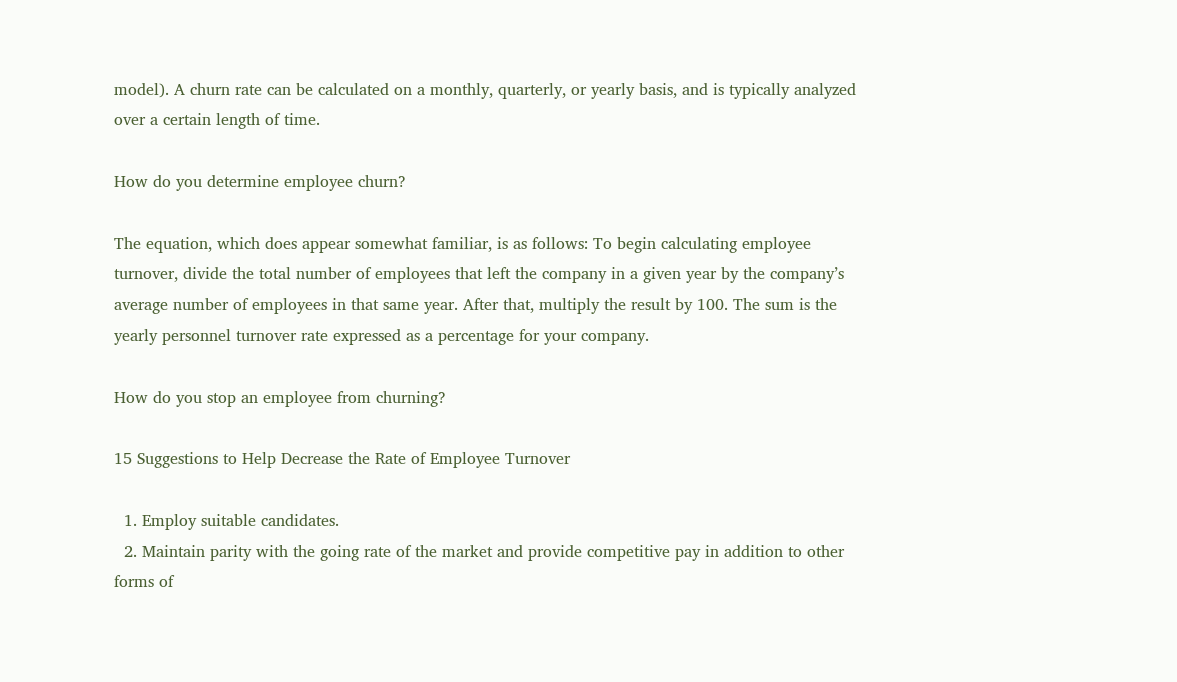model). A churn rate can be calculated on a monthly, quarterly, or yearly basis, and is typically analyzed over a certain length of time.

How do you determine employee churn?

The equation, which does appear somewhat familiar, is as follows: To begin calculating employee turnover, divide the total number of employees that left the company in a given year by the company’s average number of employees in that same year. After that, multiply the result by 100. The sum is the yearly personnel turnover rate expressed as a percentage for your company.

How do you stop an employee from churning?

15 Suggestions to Help Decrease the Rate of Employee Turnover

  1. Employ suitable candidates.
  2. Maintain parity with the going rate of the market and provide competitive pay in addition to other forms of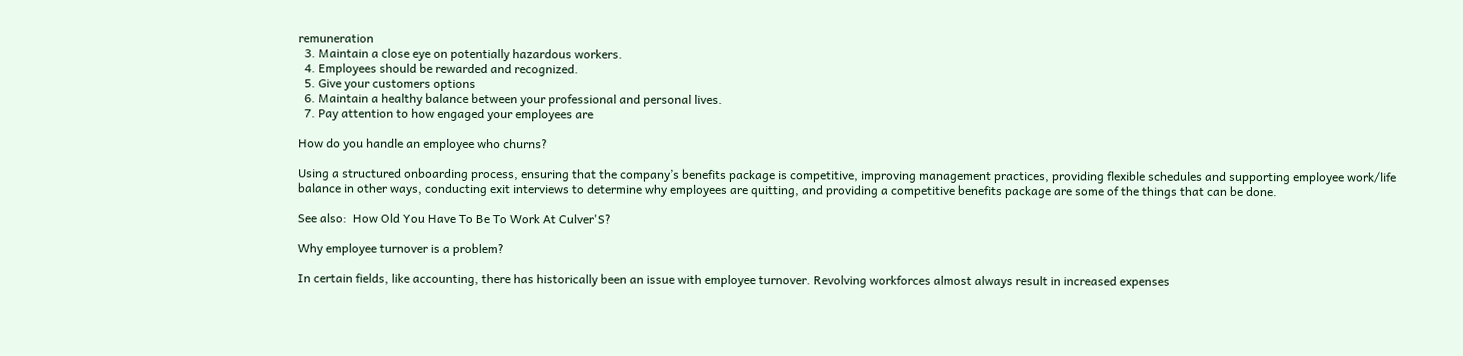remuneration
  3. Maintain a close eye on potentially hazardous workers.
  4. Employees should be rewarded and recognized.
  5. Give your customers options
  6. Maintain a healthy balance between your professional and personal lives.
  7. Pay attention to how engaged your employees are

How do you handle an employee who churns?

Using a structured onboarding process, ensuring that the company’s benefits package is competitive, improving management practices, providing flexible schedules and supporting employee work/life balance in other ways, conducting exit interviews to determine why employees are quitting, and providing a competitive benefits package are some of the things that can be done.

See also:  How Old You Have To Be To Work At Culver'S?

Why employee turnover is a problem?

In certain fields, like accounting, there has historically been an issue with employee turnover. Revolving workforces almost always result in increased expenses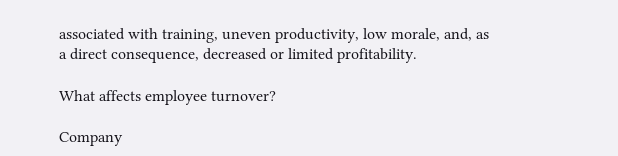associated with training, uneven productivity, low morale, and, as a direct consequence, decreased or limited profitability.

What affects employee turnover?

Company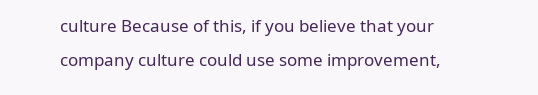culture Because of this, if you believe that your company culture could use some improvement,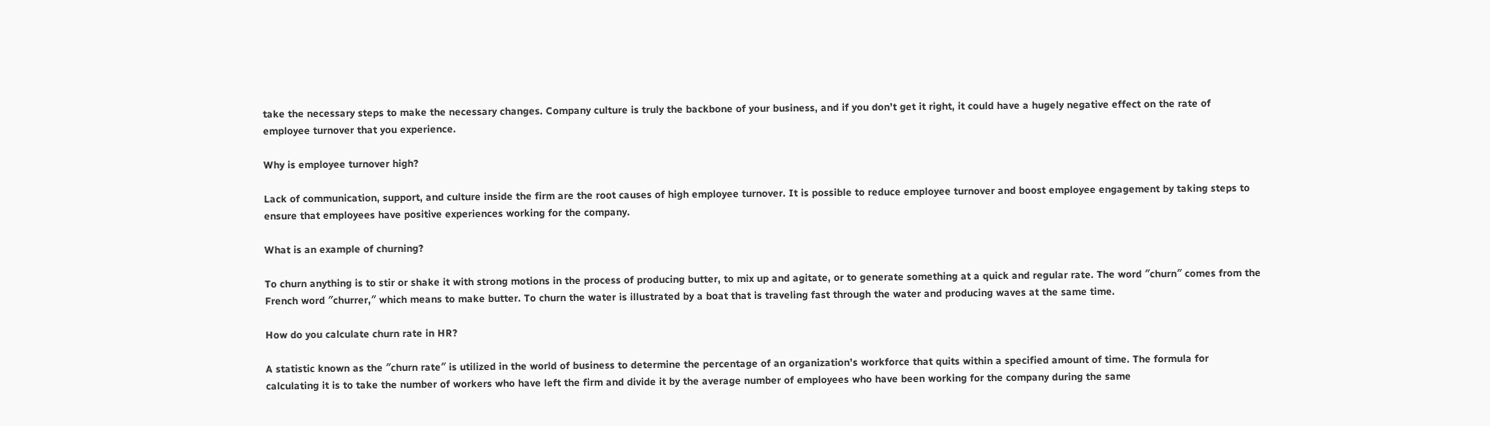take the necessary steps to make the necessary changes. Company culture is truly the backbone of your business, and if you don’t get it right, it could have a hugely negative effect on the rate of employee turnover that you experience.

Why is employee turnover high?

Lack of communication, support, and culture inside the firm are the root causes of high employee turnover. It is possible to reduce employee turnover and boost employee engagement by taking steps to ensure that employees have positive experiences working for the company.

What is an example of churning?

To churn anything is to stir or shake it with strong motions in the process of producing butter, to mix up and agitate, or to generate something at a quick and regular rate. The word ″churn″ comes from the French word ″churrer,″ which means to make butter. To churn the water is illustrated by a boat that is traveling fast through the water and producing waves at the same time.

How do you calculate churn rate in HR?

A statistic known as the ″churn rate″ is utilized in the world of business to determine the percentage of an organization’s workforce that quits within a specified amount of time. The formula for calculating it is to take the number of workers who have left the firm and divide it by the average number of employees who have been working for the company during the same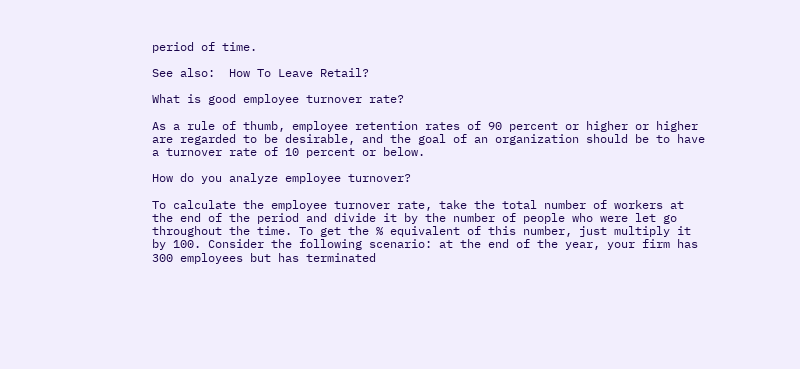period of time.

See also:  How To Leave Retail?

What is good employee turnover rate?

As a rule of thumb, employee retention rates of 90 percent or higher or higher are regarded to be desirable, and the goal of an organization should be to have a turnover rate of 10 percent or below.

How do you analyze employee turnover?

To calculate the employee turnover rate, take the total number of workers at the end of the period and divide it by the number of people who were let go throughout the time. To get the % equivalent of this number, just multiply it by 100. Consider the following scenario: at the end of the year, your firm has 300 employees but has terminated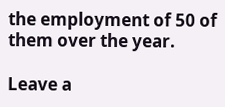the employment of 50 of them over the year.

Leave a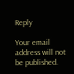Reply

Your email address will not be published.